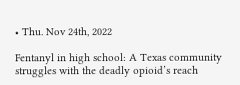• Thu. Nov 24th, 2022

Fentanyl in high school: A Texas community struggles with the deadly opioid’s reach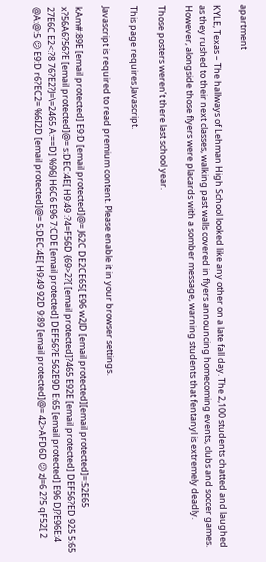apartment

KYLE, Texas – The hallways of Lehman High School looked like any other on a late fall day. The 2,100 students chatted and laughed as they rushed to their next classes, walking past walls covered in flyers announcing homecoming events, clubs and soccer games. However, alongside those flyers were placards with a somber message, warning students that fentanyl is extremely deadly.

Those posters weren’t there last school year.

This page requires Javascript.

Javascript is required to read premium content. Please enable it in your browser settings.

kAm#:89E [email protected] E9:D [email protected]@= J62C DE2CE65[ E96 w2JD [email protected][email protected]=:52E65 x?56A6?56?E [email protected]@= s:DEC:4E[ H9:49 :?4=F56D {69>2?[ [email protected]?465 E92E [email protected] DEF56?ED 925 5:65 27E6C E2<:?8 76?E2?J=\=2465 A:==D] %96J H6C6 E96 7:CDE [email protected] DEF56?E 562E9D E:65 [email protected] E96 DJ?E96E:4 @A:@:5 😕 E9:D r6?EC2= %6I2D [email protected]@= 5:DEC:4E[ H9:49 92D 9:89 [email protected]@= 42>AFD6D 😕 zJ=6 2?5 qF52[ 2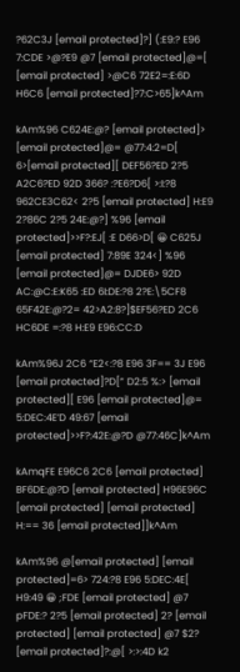?62C3J [email protected]?] (:E9:? E96 7:CDE >@?E9 @7 [email protected]@=[ [email protected] >@C6 72E2=:E:6D H6C6 [email protected]?7:C>65]k^Am

kAm%96 C624E:@? [email protected]> [email protected]@= @77:4:2=D[ 6>[email protected][ DEF56?ED 2?5 A2C6?ED 92D 366? :?E6?D6[ >:I:?8 962CE3C62< 2?5 [email protected] H:E9 2?86C 2?5 24E:@?] %96 [email protected]>>F?:EJ[ :E D66>D[ 😀 C625J [email protected] 7:89E 324<] %96 [email protected]@= DJDE6> 92D AC:@C:E:K65 :ED 6I:DE:?8 2?E:\5CF8 65F42E:@?2= 42>A2:8?]$EF56?ED 2C6 HC6DE =:?8 H:E9 E96:CC:D

kAm%96J 2C6 “E2<:?8 E96 3F== 3J E96 [email protected]?D[” D2:5 %:> [email protected][ E96 [email protected]@= 5:DEC:4E’D 49:67 [email protected]>>F?:42E:@?D @77:46C]k^Am

kAmqFE E96C6 2C6 [email protected] BF6DE:@?D [email protected] H96E96C [email protected] [email protected] H:== 36 [email protected]]k^Am

kAm%96 @[email protected] [email protected]=6> 724:?8 E96 5:DEC:4E[ H9:49 😀 ;FDE [email protected] @7 pFDE:? 2?5 [email protected] 2? [email protected] [email protected] @7 $2? [email protected]?:@[ >:>:4D k2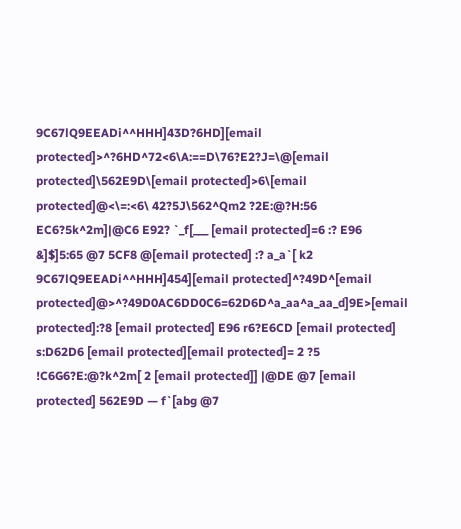9C67lQ9EEADi^^HHH]43D?6HD][email protected]>^?6HD^72<6\A:==D\76?E2?J=\@[email protected]\562E9D\[email protected]>6\[email protected]@<\=:<6\ 42?5J\562^Qm2 ?2E:@?H:56 EC6?5k^2m]|@C6 E92? `_f[___ [email protected]=6 :? E96 &]$]5:65 @7 5CF8 @[email protected] :? a_a`[ k2 9C67lQ9EEADi^^HHH]454][email protected]^?49D^[email protected]@>^?49D0AC6DD0C6=62D6D^a_aa^a_aa_d]9E>[email protected]:?8 [email protected] E96 r6?E6CD [email protected] s:D62D6 [email protected][email protected]= 2 ?5 !C6G6?E:@?k^2m[ 2 [email protected]] |@DE @7 [email protected] 562E9D — f`[abg @7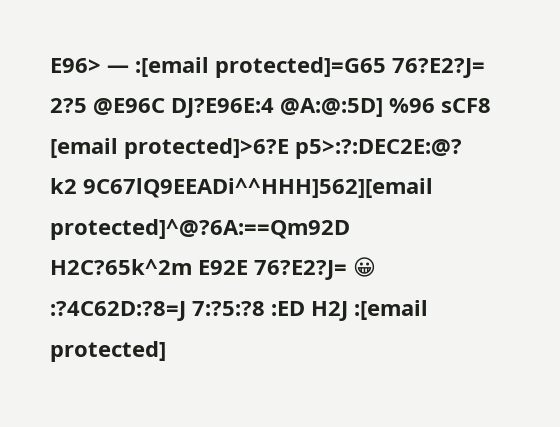E96> — :[email protected]=G65 76?E2?J= 2?5 @E96C DJ?E96E:4 @A:@:5D] %96 sCF8 [email protected]>6?E p5>:?:DEC2E:@? k2 9C67lQ9EEADi^^HHH]562][email protected]^@?6A:==Qm92D H2C?65k^2m E92E 76?E2?J= 😀 :?4C62D:?8=J 7:?5:?8 :ED H2J :[email protected]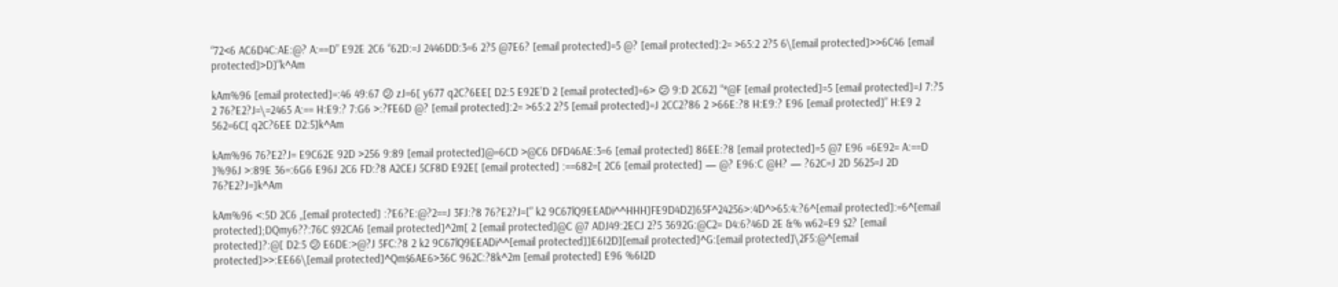“72<6 AC6D4C:AE:@? A:==D” E92E 2C6 “62D:=J 2446DD:3=6 2?5 @7E6? [email protected]=5 @? [email protected]:2= >65:2 2?5 6\[email protected]>>6C46 [email protected]>D]”k^Am

kAm%96 [email protected]=:46 49:67 😕 zJ=6[ y677 q2C?6EE[ D2:5 E92E’D 2 [email protected]=6> 😕 9:D 2C62] “*@F [email protected]=5 [email protected]=J 7:?5 2 76?E2?J=\=2465 A:== H:E9:? 7:G6 >:?FE6D @? [email protected]:2= >65:2 2?5 [email protected]=J 2CC2?86 2 >66E:?8 H:E9:? E96 [email protected]” H:E9 2 562=6C[ q2C?6EE D2:5]k^Am

kAm%96 76?E2?J= E9C62E 92D >256 9:89 [email protected]@=6CD >@C6 DFD46AE:3=6 [email protected] 86EE:?8 [email protected]=5 @7 E96 =6E92= A:==D ]%96J >:89E 36=:6G6 E96J 2C6 FD:?8 A2CEJ 5CF8D E92E[ [email protected] :==682=[ 2C6 [email protected] — @? E96:C @H? — ?62C=J 2D 5625=J 2D 76?E2?J=]k^Am

kAm%96 <:5D 2C6 „[email protected] :?E6?E:@?2==J 3FJ:?8 76?E2?J=[” k2 9C67lQ9EEADi^^HHH]FE9D4D2]65F^24256>:4D^>65:4:?6^[email protected]:=6^[email protected];DQmy6??:76C $92CA6 [email protected]^2m[ 2 [email protected]@C @7 ADJ49:2ECJ 2?5 3692G:@C2= D4:6?46D 2E &% w62=E9 $2? [email protected]?:@[ D2:5 😕 E6DE:>@?J 5FC:?8 2 k2 9C67lQ9EEADi^^[email protected]]E6I2D][email protected]^G:[email protected]\2F5:@^[email protected]>>:EE66\[email protected]^Qm$6AE6>36C 962C:?8k^2m [email protected] E96 %6I2D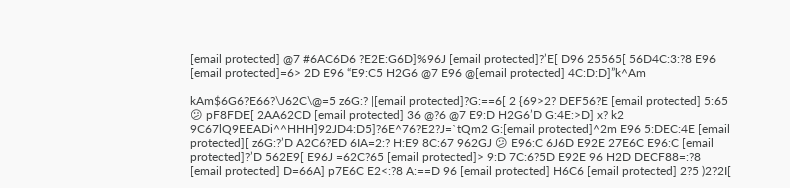[email protected] @7 #6AC6D6 ?E2E:G6D]%96J [email protected]?’E[ D96 25565[ 56D4C:3:?8 E96 [email protected]=6> 2D E96 “E9:C5 H2G6 @7 E96 @[email protected] 4C:D:D]”k^Am

kAm$6G6?E66?\J62C\@=5 z6G:? |[email protected]?G:==6[ 2 {69>2? DEF56?E [email protected] 5:65 😕 pF8FDE[ 2AA62CD [email protected] 36 @?6 @7 E9:D H2G6’D G:4E:>D] x? k2 9C67lQ9EEADi^^HHH]92JD4:D5]?6E^76?E2?J=`tQm2 G:[email protected]^2m E96 5:DEC:4E [email protected][ z6G:?’D A2C6?ED 6IA=2:? H:E9 8C:67 962GJ 😕 E96:C 6J6D E92E 27E6C E96:C [email protected]?’D 562E9[ E96J =62C?65 [email protected]> 9:D 7C:6?5D E92E 96 H2D DECF88=:?8 [email protected] D=66A] p7E6C E2<:?8 A:==D 96 [email protected] H6C6 [email protected] 2?5 )2?2I[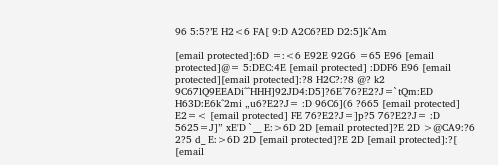96 5:5?’E H2<6 FA[ 9:D A2C6?ED D2:5]k^Am

[email protected]:6D =:<6 E92E 92G6 =65 E96 [email protected]@= 5:DEC:4E [email protected] :DDF6 E96 [email protected][email protected]:?8 H2C?:?8 @? k2 9C67lQ9EEADi^^HHH]92JD4:D5]?6E^76?E2?J=`tQm:ED H63D:E6k^2mi „u6?E2?J= :D 96C6](6 ?665 [email protected] E2=< [email protected] FE 76?E2?J=]p?5 76?E2?J= :D 5625=J]” xE'D `__ E:>6D 2D [email protected]?E 2D >@CA9:?6 2?5 d_ E:>6D 2D [email protected]?E 2D [email protected]:?[ [email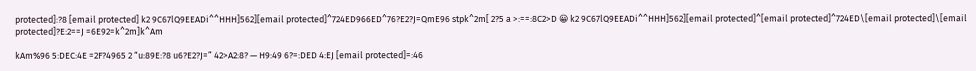protected]:?8 [email protected] k2 9C67lQ9EEADi^^HHH]562][email protected]^724ED966ED^76?E2?J=QmE96 stpk^2m[ 2?5 a >:==:8C2>D 😀 k2 9C67lQ9EEADi^^HHH]562][email protected]^[email protected]^724ED\[email protected]\[email protected]?E:2==J =6E92=k^2m]k^Am

kAm%96 5:DEC:4E =2F?4965 2 “u:89E:?8 u6?E2?J=” 42>A2:8? — H9:49 6?=:DED 4:EJ [email protected]=:46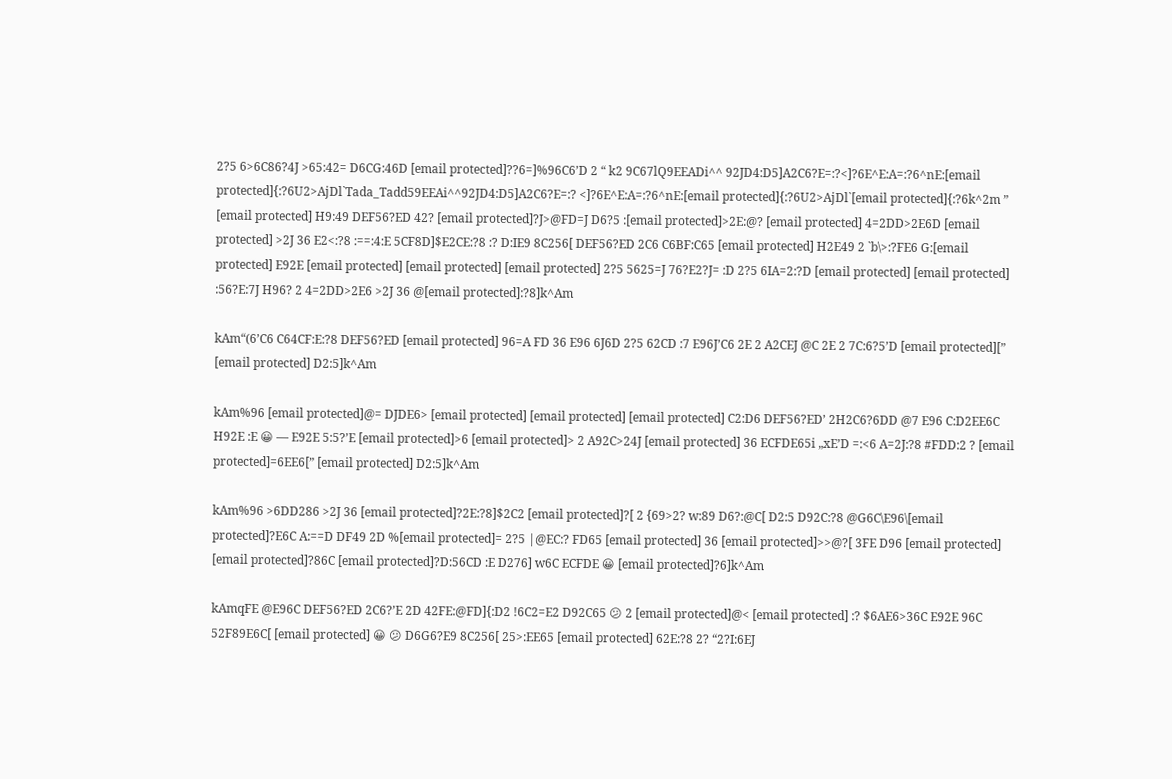2?5 6>6C86?4J >65:42= D6CG:46D [email protected]??6=]%96C6’D 2 “ k2 9C67lQ9EEADi^^ 92JD4:D5]A2C6?E=:?<]?6E^E:A=:?6^nE:[email protected]{:?6U2>AjDl`Tada_Tadd59EEAi^^92JD4:D5]A2C6?E=:? <]?6E^E:A=:?6^nE:[email protected]{:?6U2>AjDl`[email protected]{:?6k^2m ” [email protected] H9:49 DEF56?ED 42? [email protected]?J>@FD=J D6?5 :[email protected]>2E:@? [email protected] 4=2DD>2E6D [email protected] >2J 36 E2<:?8 :==:4:E 5CF8D]$E2CE:?8 :? D:IE9 8C256[ DEF56?ED 2C6 C6BF:C65 [email protected] H2E49 2 `b\>:?FE6 G:[email protected] E92E [email protected] [email protected] [email protected] 2?5 5625=J 76?E2?J= :D 2?5 6IA=2:?D [email protected] [email protected] :56?E:7J H96? 2 4=2DD>2E6 >2J 36 @[email protected]:?8]k^Am

kAm“(6’C6 C64CF:E:?8 DEF56?ED [email protected] 96=A FD 36 E96 6J6D 2?5 62CD :7 E96J’C6 2E 2 A2CEJ @C 2E 2 7C:6?5’D [email protected][” [email protected] D2:5]k^Am

kAm%96 [email protected]@= DJDE6> [email protected] [email protected] [email protected] C2:D6 DEF56?ED’ 2H2C6?6DD @7 E96 C:D2EE6C H92E :E 😀 — E92E 5:5?’E [email protected]>6 [email protected]> 2 A92C>24J [email protected] 36 ECFDE65i „xE’D =:<6 A=2J:?8 #FDD:2 ? [email protected]=6EE6[” [email protected] D2:5]k^Am

kAm%96 >6DD286 >2J 36 [email protected]?2E:?8]$2C2 [email protected]?[ 2 {69>2? w:89 D6?:@C[ D2:5 D92C:?8 @G6C\E96\[email protected]?E6C A:==D DF49 2D %[email protected]= 2?5 |@EC:? FD65 [email protected] 36 [email protected]>>@?[ 3FE D96 [email protected] [email protected]?86C [email protected]?D:56CD :E D276] w6C ECFDE 😀 [email protected]?6]k^Am

kAmqFE @E96C DEF56?ED 2C6?’E 2D 42FE:@FD]{:D2 !6C2=E2 D92C65 😕 2 [email protected]@< [email protected] :? $6AE6>36C E92E 96C 52F89E6C[ [email protected] 😀 😕 D6G6?E9 8C256[ 25>:EE65 [email protected] 62E:?8 2? “2?I:6EJ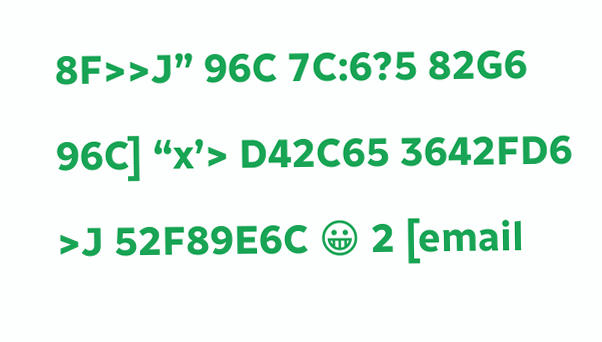8F>>J” 96C 7C:6?5 82G6 96C] “x’> D42C65 3642FD6 >J 52F89E6C 😀 2 [email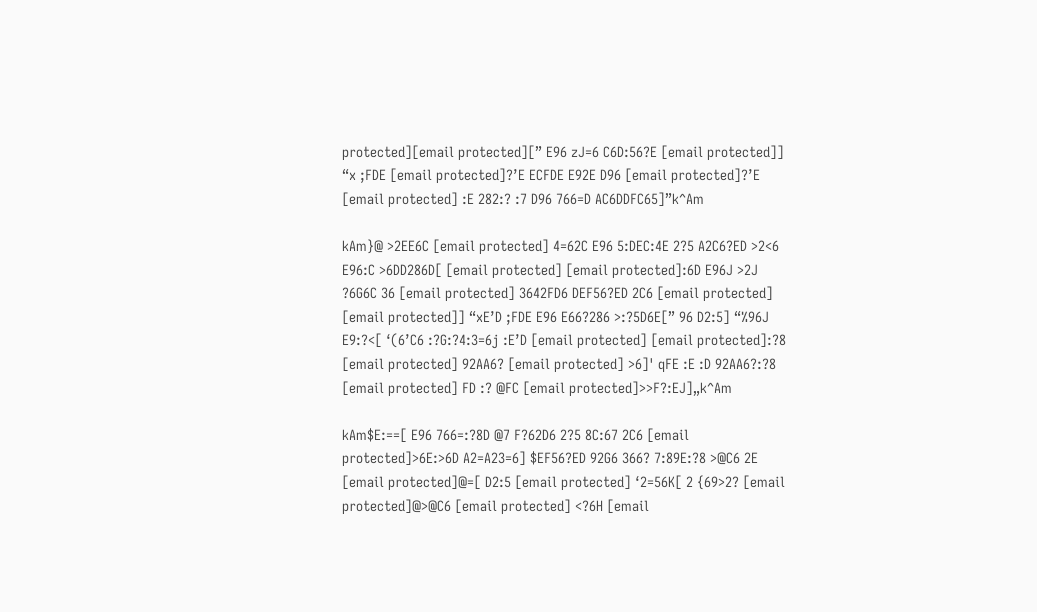protected][email protected][” E96 zJ=6 C6D:56?E [email protected]] “x ;FDE [email protected]?’E ECFDE E92E D96 [email protected]?’E [email protected] :E 282:? :7 D96 766=D AC6DDFC65]”k^Am

kAm}@ >2EE6C [email protected] 4=62C E96 5:DEC:4E 2?5 A2C6?ED >2<6 E96:C >6DD286D[ [email protected] [email protected]:6D E96J >2J ?6G6C 36 [email protected] 3642FD6 DEF56?ED 2C6 [email protected] [email protected]] “xE’D ;FDE E96 E66?286 >:?5D6E[” 96 D2:5] “%96J E9:?<[ ‘(6’C6 :?G:?4:3=6j :E’D [email protected] [email protected]:?8 [email protected] 92AA6? [email protected] >6]' qFE :E :D 92AA6?:?8 [email protected] FD :? @FC [email protected]>>F?:EJ]„k^Am

kAm$E:==[ E96 766=:?8D @7 F?62D6 2?5 8C:67 2C6 [email protected]>6E:>6D A2=A23=6] $EF56?ED 92G6 366? 7:89E:?8 >@C6 2E [email protected]@=[ D2:5 [email protected] ‘2=56K[ 2 {69>2? [email protected]@>@C6 [email protected] <?6H [email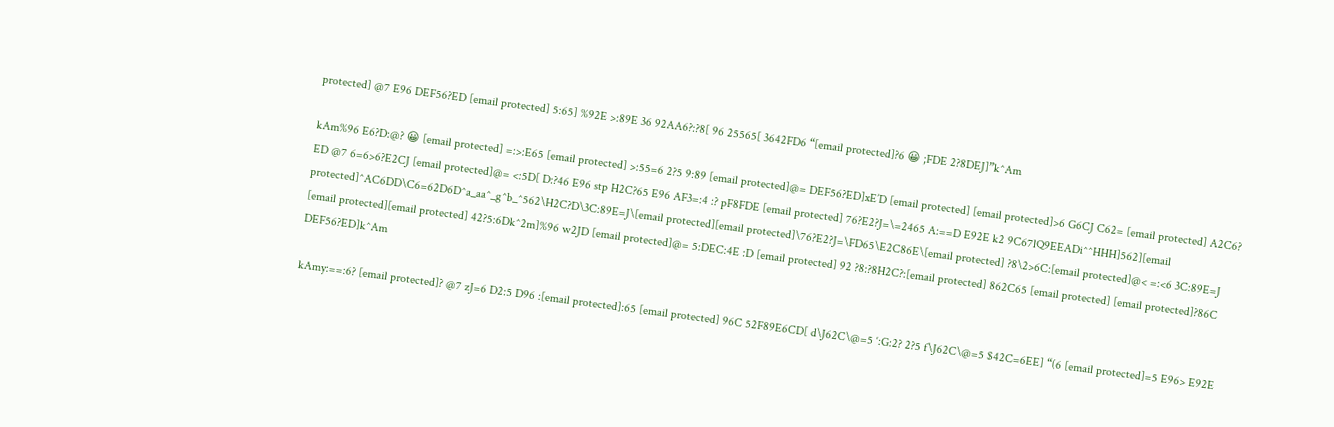protected] @7 E96 DEF56?ED [email protected] 5:65] %92E >:89E 36 92AA6?:?8[ 96 25565[ 3642FD6 “[email protected]?6 😀 ;FDE 2?8DEJ]”k^Am

kAm%96 E6?D:@? 😀 [email protected] =:>:E65 [email protected] >:55=6 2?5 9:89 [email protected]@= DEF56?ED]xE’D [email protected] [email protected]>6 G6CJ C62= [email protected] A2C6? ED @7 6=6>6?E2CJ [email protected]@= <:5D[ D:?46 E96 stp H2C?65 E96 AF3=:4 :? pF8FDE [email protected] 76?E2?J=\=2465 A:==D E92E k2 9C67lQ9EEADi^^HHH]562][email protected]^AC6DD\C6=62D6D^a_aa^_g^b_^562\H2C?D\3C:89E=J\[email protected][email protected]\76?E2?J=\FD65\E2C86E\[email protected] ?8\2>6C:[email protected]@< =:<6 3C:89E=J [email protected][email protected] 42?5:6Dk^2m]%96 w2JD [email protected]@= 5:DEC:4E :D [email protected] 92 ?8:?8H2C?:[email protected] 862C65 [email protected] [email protected]?86C DEF56?ED]k^Am

kAmy:==:6? [email protected]? @7 zJ=6 D2:5 D96 :[email protected]:65 [email protected] 96C 52F89E6CD[ d\J62C\@=5 ‘:G:2? 2?5 f\J62C\@=5 $42C=6EE] “(6 [email protected]=5 E96> E92E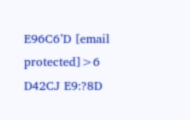E96C6’D [email protected]>6 D42CJ E9:?8D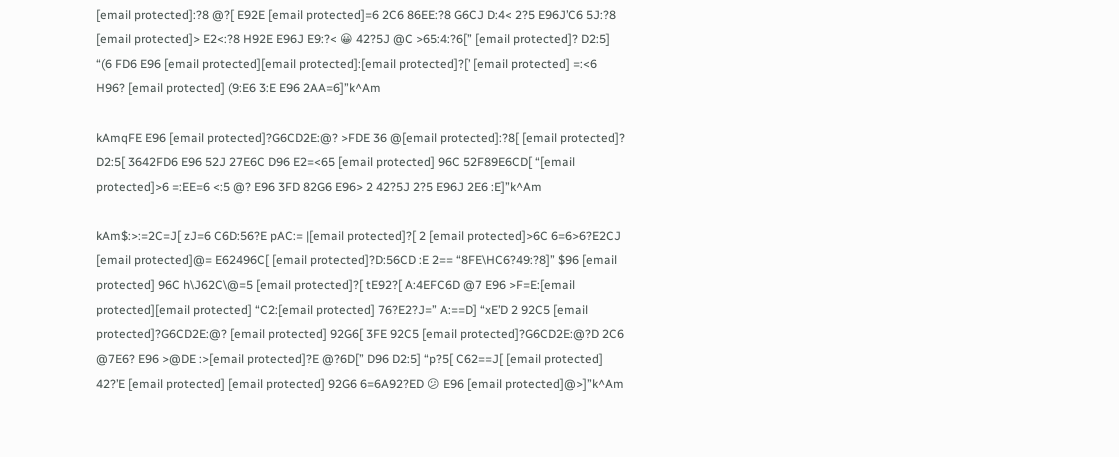[email protected]:?8 @?[ E92E [email protected]=6 2C6 86EE:?8 G6CJ D:4< 2?5 E96J’C6 5J:?8 [email protected]> E2<:?8 H92E E96J E9:?< 😀 42?5J @C >65:4:?6[” [email protected]? D2:5] “(6 FD6 E96 [email protected][email protected]:[email protected]?[’ [email protected] =:<6 H96? [email protected] (9:E6 3:E E96 2AA=6]”k^Am

kAmqFE E96 [email protected]?G6CD2E:@? >FDE 36 @[email protected]:?8[ [email protected]? D2:5[ 3642FD6 E96 52J 27E6C D96 E2=<65 [email protected] 96C 52F89E6CD[ “[email protected]>6 =:EE=6 <:5 @? E96 3FD 82G6 E96> 2 42?5J 2?5 E96J 2E6 :E]”k^Am

kAm$:>:=2C=J[ zJ=6 C6D:56?E pAC:= |[email protected]?[ 2 [email protected]>6C 6=6>6?E2CJ [email protected]@= E62496C[ [email protected]?D:56CD :E 2== “8FE\HC6?49:?8]” $96 [email protected] 96C h\J62C\@=5 [email protected]?[ tE92?[ A:4EFC6D @7 E96 >F=E:[email protected][email protected] “C2:[email protected] 76?E2?J=” A:==D] “xE’D 2 92C5 [email protected]?G6CD2E:@? [email protected] 92G6[ 3FE 92C5 [email protected]?G6CD2E:@?D 2C6 @7E6? E96 >@DE :>[email protected]?E @?6D[” D96 D2:5] “p?5[ C62==J[ [email protected] 42?’E [email protected] [email protected] 92G6 6=6A92?ED 😕 E96 [email protected]@>]”k^Am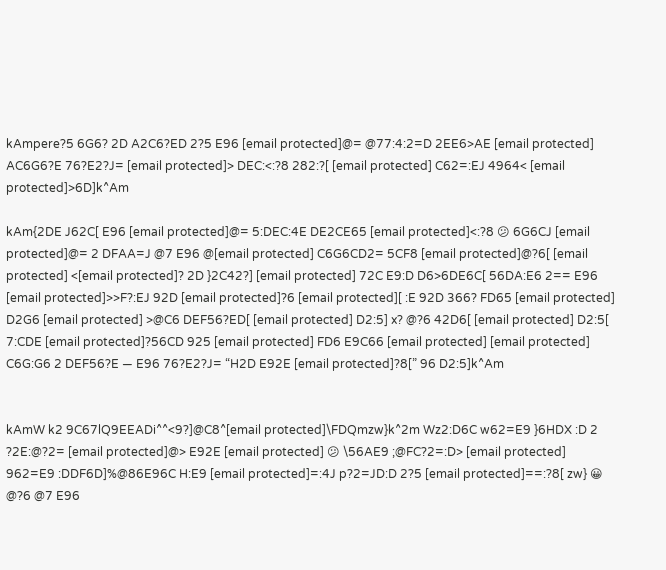kAmpere?5 6G6? 2D A2C6?ED 2?5 E96 [email protected]@= @77:4:2=D 2EE6>AE [email protected] AC6G6?E 76?E2?J= [email protected]> DEC:<:?8 282:?[ [email protected] C62=:EJ 4964< [email protected]>6D]k^Am

kAm{2DE J62C[ E96 [email protected]@= 5:DEC:4E DE2CE65 [email protected]<:?8 😕 6G6CJ [email protected]@= 2 DFAA=J @7 E96 @[email protected] C6G6CD2= 5CF8 [email protected]@?6[ [email protected] <[email protected]? 2D }2C42?] [email protected] 72C E9:D D6>6DE6C[ 56DA:E6 2== E96 [email protected]>>F?:EJ 92D [email protected]?6 [email protected][ :E 92D 366? FD65 [email protected] D2G6 [email protected] >@C6 DEF56?ED[ [email protected] D2:5] x? @?6 42D6[ [email protected] D2:5[ 7:CDE [email protected]?56CD 925 [email protected] FD6 E9C66 [email protected] [email protected] C6G:G6 2 DEF56?E — E96 76?E2?J= “H2D E92E [email protected]?8[” 96 D2:5]k^Am


kAmW k2 9C67lQ9EEADi^^<9?]@C8^[email protected]\FDQmzw}k^2m Wz2:D6C w62=E9 }6HDX :D 2 ?2E:@?2= [email protected]@> E92E [email protected] 😕 \56AE9 ;@FC?2=:D> [email protected] 962=E9 :DDF6D]%@86E96C H:E9 [email protected]=:4J p?2=JD:D 2?5 [email protected]==:?8[ zw} 😀 @?6 @7 E96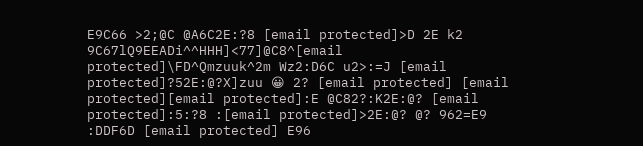E9C66 >2;@C @A6C2E:?8 [email protected]>D 2E k2 9C67lQ9EEADi^^HHH]<77]@C8^[email protected]\FD^Qmzuuk^2m Wz2:D6C u2>:=J [email protected]?52E:@?X]zuu 😀 2? [email protected] [email protected][email protected]:E @C82?:K2E:@? [email protected]:5:?8 :[email protected]>2E:@? @? 962=E9 :DDF6D [email protected] E96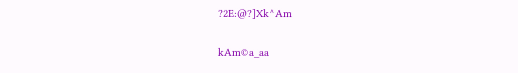?2E:@?]Xk^Am


kAm©a_aa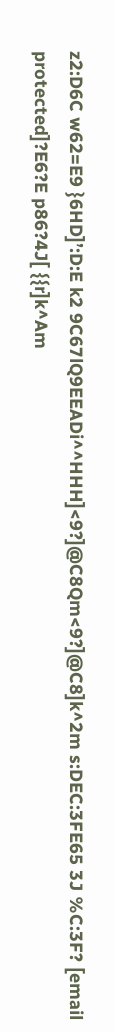z2:D6C w62=E9 }6HD]’:D:E k2 9C67lQ9EEADi^^HHH]<9?]@C8Qm<9?]@C8]k^2m s:DEC:3FE65 3J %C:3F? [email protected]?E6?E p86?4J[ {{r]k^Am